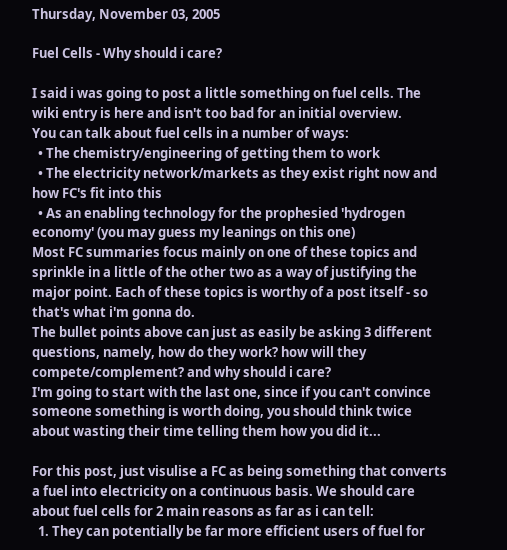Thursday, November 03, 2005

Fuel Cells - Why should i care?

I said i was going to post a little something on fuel cells. The wiki entry is here and isn't too bad for an initial overview.
You can talk about fuel cells in a number of ways:
  • The chemistry/engineering of getting them to work
  • The electricity network/markets as they exist right now and how FC's fit into this
  • As an enabling technology for the prophesied 'hydrogen economy' (you may guess my leanings on this one)
Most FC summaries focus mainly on one of these topics and sprinkle in a little of the other two as a way of justifying the major point. Each of these topics is worthy of a post itself - so that's what i'm gonna do.
The bullet points above can just as easily be asking 3 different questions, namely, how do they work? how will they compete/complement? and why should i care?
I'm going to start with the last one, since if you can't convince someone something is worth doing, you should think twice about wasting their time telling them how you did it...

For this post, just visulise a FC as being something that converts a fuel into electricity on a continuous basis. We should care about fuel cells for 2 main reasons as far as i can tell:
  1. They can potentially be far more efficient users of fuel for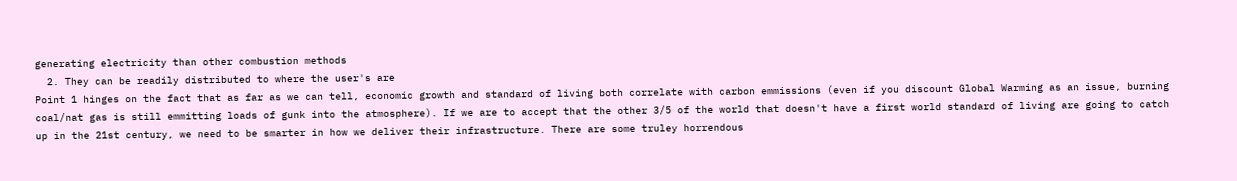generating electricity than other combustion methods
  2. They can be readily distributed to where the user's are
Point 1 hinges on the fact that as far as we can tell, economic growth and standard of living both correlate with carbon emmissions (even if you discount Global Warming as an issue, burning coal/nat gas is still emmitting loads of gunk into the atmosphere). If we are to accept that the other 3/5 of the world that doesn't have a first world standard of living are going to catch up in the 21st century, we need to be smarter in how we deliver their infrastructure. There are some truley horrendous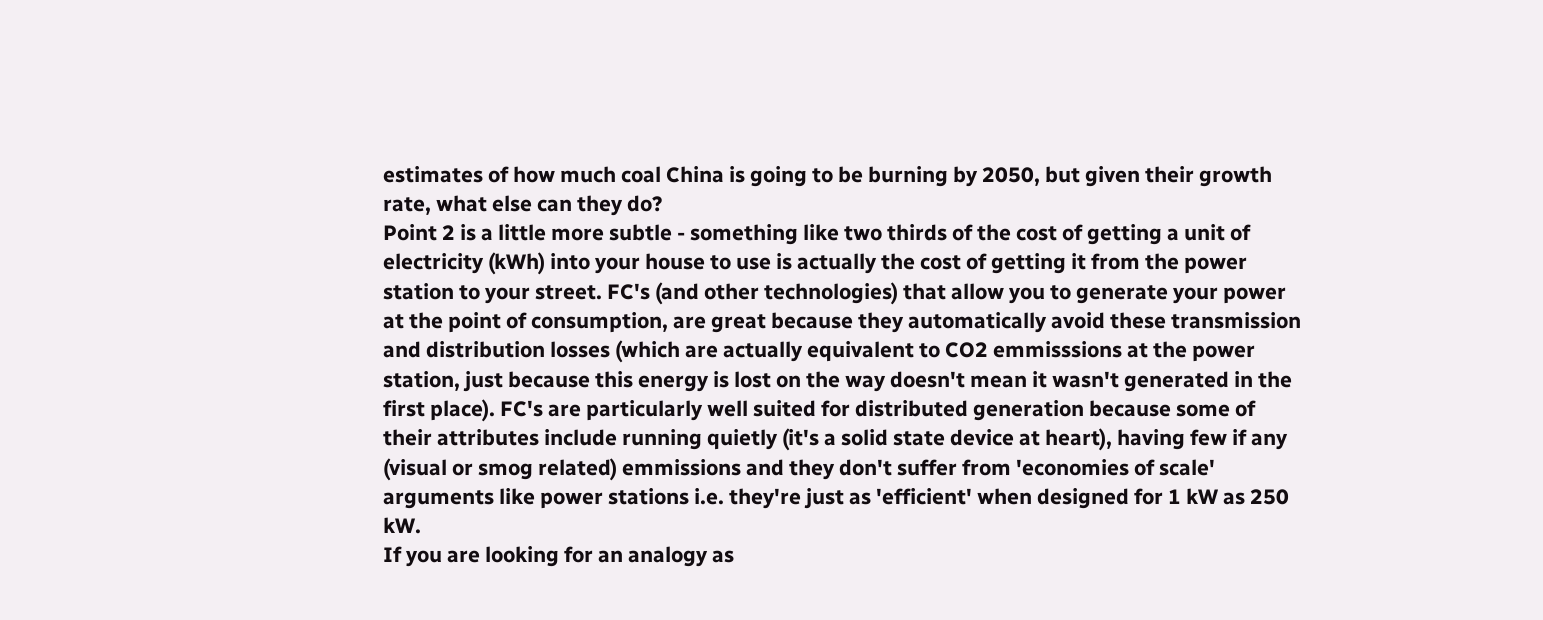estimates of how much coal China is going to be burning by 2050, but given their growth rate, what else can they do?
Point 2 is a little more subtle - something like two thirds of the cost of getting a unit of electricity (kWh) into your house to use is actually the cost of getting it from the power station to your street. FC's (and other technologies) that allow you to generate your power at the point of consumption, are great because they automatically avoid these transmission and distribution losses (which are actually equivalent to CO2 emmisssions at the power station, just because this energy is lost on the way doesn't mean it wasn't generated in the first place). FC's are particularly well suited for distributed generation because some of their attributes include running quietly (it's a solid state device at heart), having few if any (visual or smog related) emmissions and they don't suffer from 'economies of scale' arguments like power stations i.e. they're just as 'efficient' when designed for 1 kW as 250 kW.
If you are looking for an analogy as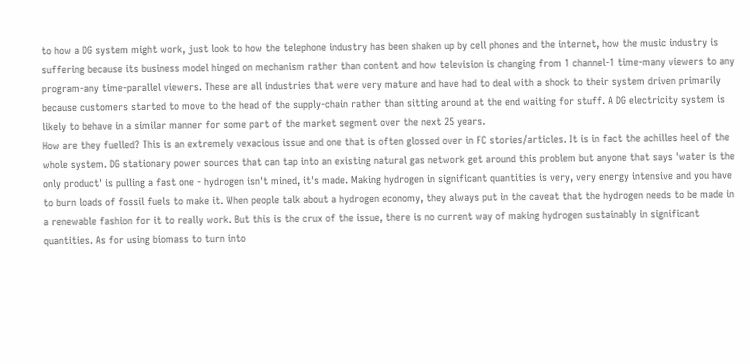to how a DG system might work, just look to how the telephone industry has been shaken up by cell phones and the internet, how the music industry is suffering because its business model hinged on mechanism rather than content and how television is changing from 1 channel-1 time-many viewers to any program-any time-parallel viewers. These are all industries that were very mature and have had to deal with a shock to their system driven primarily because customers started to move to the head of the supply-chain rather than sitting around at the end waiting for stuff. A DG electricity system is likely to behave in a similar manner for some part of the market segment over the next 25 years.
How are they fuelled? This is an extremely vexacious issue and one that is often glossed over in FC stories/articles. It is in fact the achilles heel of the whole system. DG stationary power sources that can tap into an existing natural gas network get around this problem but anyone that says 'water is the only product' is pulling a fast one - hydrogen isn't mined, it's made. Making hydrogen in significant quantities is very, very energy intensive and you have to burn loads of fossil fuels to make it. When people talk about a hydrogen economy, they always put in the caveat that the hydrogen needs to be made in a renewable fashion for it to really work. But this is the crux of the issue, there is no current way of making hydrogen sustainably in significant quantities. As for using biomass to turn into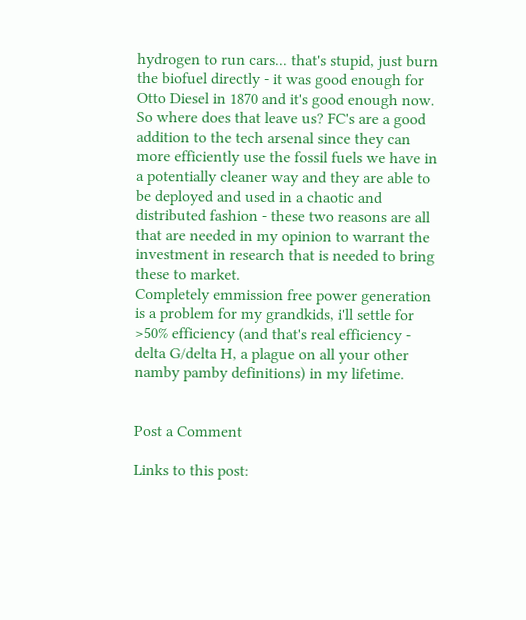hydrogen to run cars... that's stupid, just burn the biofuel directly - it was good enough for Otto Diesel in 1870 and it's good enough now.
So where does that leave us? FC's are a good addition to the tech arsenal since they can more efficiently use the fossil fuels we have in a potentially cleaner way and they are able to be deployed and used in a chaotic and distributed fashion - these two reasons are all that are needed in my opinion to warrant the investment in research that is needed to bring these to market.
Completely emmission free power generation is a problem for my grandkids, i'll settle for >50% efficiency (and that's real efficiency - delta G/delta H, a plague on all your other namby pamby definitions) in my lifetime.


Post a Comment

Links to this post: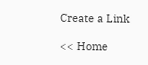Create a Link

<< Home